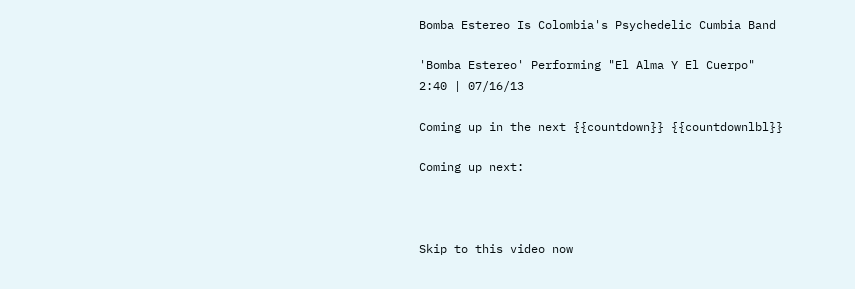Bomba Estereo Is Colombia's Psychedelic Cumbia Band

'Bomba Estereo' Performing "El Alma Y El Cuerpo"
2:40 | 07/16/13

Coming up in the next {{countdown}} {{countdownlbl}}

Coming up next:



Skip to this video now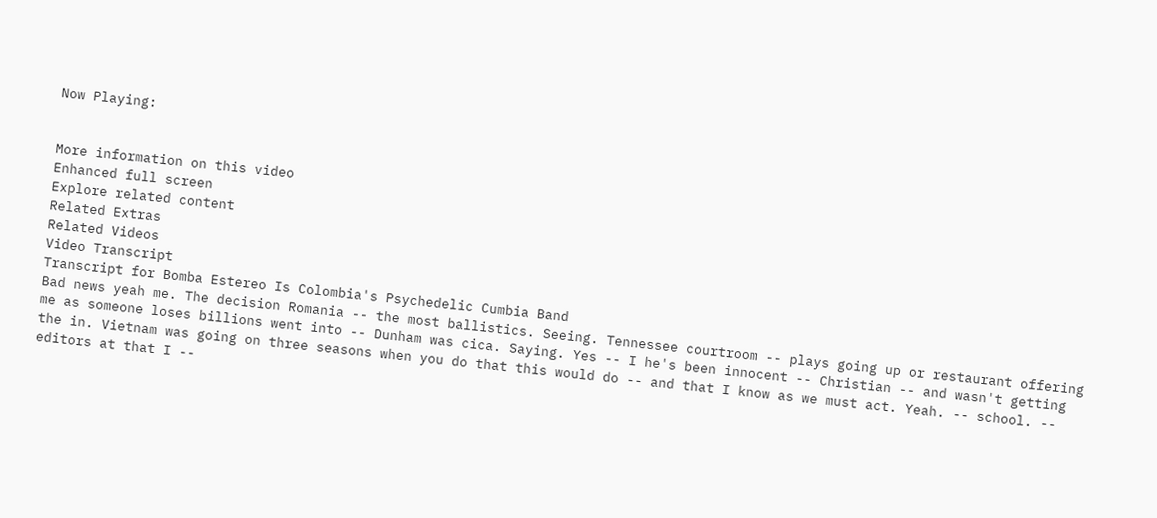Now Playing:


More information on this video
Enhanced full screen
Explore related content
Related Extras
Related Videos
Video Transcript
Transcript for Bomba Estereo Is Colombia's Psychedelic Cumbia Band
Bad news yeah me. The decision Romania -- the most ballistics. Seeing. Tennessee courtroom -- plays going up or restaurant offering me as someone loses billions went into -- Dunham was cica. Saying. Yes -- I he's been innocent -- Christian -- and wasn't getting the in. Vietnam was going on three seasons when you do that this would do -- and that I know as we must act. Yeah. -- school. -- editors at that I --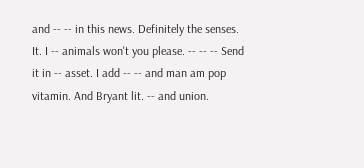and -- -- in this news. Definitely the senses. It. I -- animals won't you please. -- -- -- Send it in -- asset. I add -- -- and man am pop vitamin. And Bryant lit. -- and union.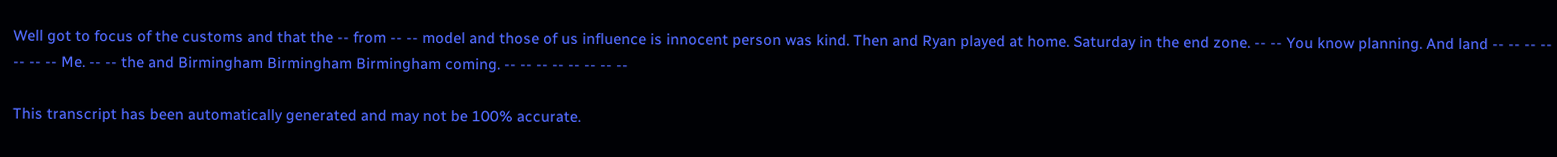Well got to focus of the customs and that the -- from -- -- model and those of us influence is innocent person was kind. Then and Ryan played at home. Saturday in the end zone. -- -- You know planning. And land -- -- -- -- -- -- -- Me. -- -- the and Birmingham Birmingham Birmingham coming. -- -- -- -- -- -- -- --

This transcript has been automatically generated and may not be 100% accurate.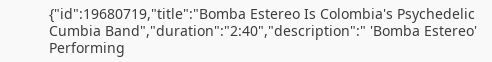{"id":19680719,"title":"Bomba Estereo Is Colombia's Psychedelic Cumbia Band","duration":"2:40","description":" 'Bomba Estereo' Performing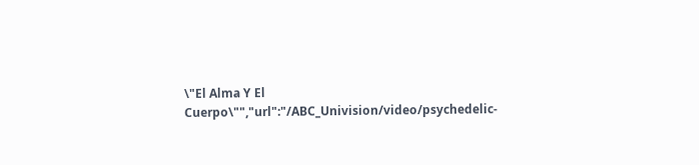\"El Alma Y El Cuerpo\"","url":"/ABC_Univision/video/psychedelic-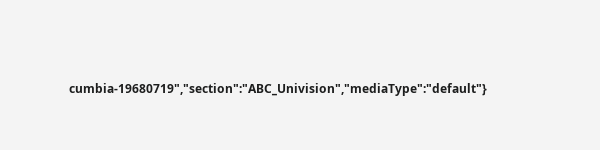cumbia-19680719","section":"ABC_Univision","mediaType":"default"}